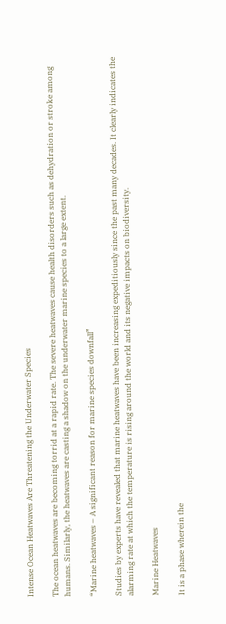Intense Ocean Heatwaves Are Threatening the Underwater Species

The ocean heatwaves are becoming torrid at a rapid rate. The severe heatwaves cause health disorders such as dehydration or stroke among humans. Similarly, the heatwaves are casting a shadow on the underwater marine species to a large extent.

“Marine heatwaves – A significant reason for marine species downfall”

Studies by experts have revealed that marine heatwaves have been increasing expeditiously since the past many decades. It clearly indicates the alarming rate at which the temperature is rising around the world and its negative impacts on biodiversity.

Marine Heatwaves

It is a phase wherein the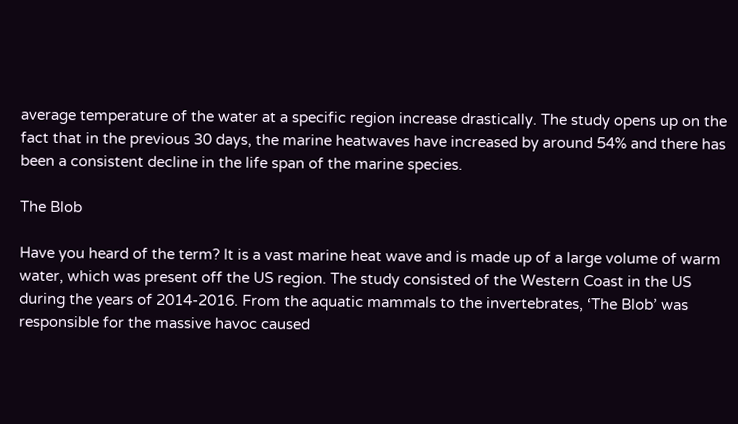average temperature of the water at a specific region increase drastically. The study opens up on the fact that in the previous 30 days, the marine heatwaves have increased by around 54% and there has been a consistent decline in the life span of the marine species.

The Blob

Have you heard of the term? It is a vast marine heat wave and is made up of a large volume of warm water, which was present off the US region. The study consisted of the Western Coast in the US during the years of 2014-2016. From the aquatic mammals to the invertebrates, ‘The Blob’ was responsible for the massive havoc caused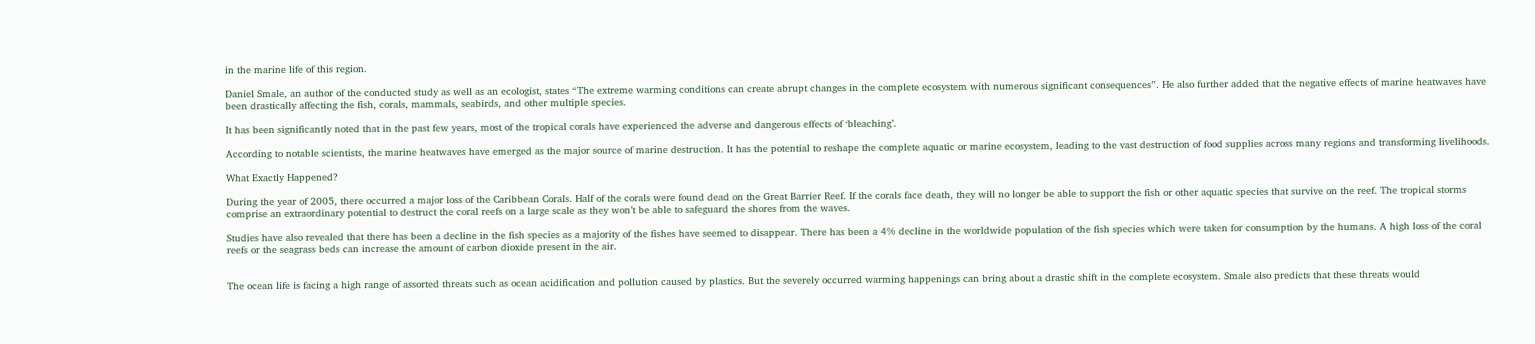in the marine life of this region.

Daniel Smale, an author of the conducted study as well as an ecologist, states “The extreme warming conditions can create abrupt changes in the complete ecosystem with numerous significant consequences”. He also further added that the negative effects of marine heatwaves have been drastically affecting the fish, corals, mammals, seabirds, and other multiple species.

It has been significantly noted that in the past few years, most of the tropical corals have experienced the adverse and dangerous effects of ‘bleaching’.

According to notable scientists, the marine heatwaves have emerged as the major source of marine destruction. It has the potential to reshape the complete aquatic or marine ecosystem, leading to the vast destruction of food supplies across many regions and transforming livelihoods.

What Exactly Happened?

During the year of 2005, there occurred a major loss of the Caribbean Corals. Half of the corals were found dead on the Great Barrier Reef. If the corals face death, they will no longer be able to support the fish or other aquatic species that survive on the reef. The tropical storms comprise an extraordinary potential to destruct the coral reefs on a large scale as they won’t be able to safeguard the shores from the waves.

Studies have also revealed that there has been a decline in the fish species as a majority of the fishes have seemed to disappear. There has been a 4% decline in the worldwide population of the fish species which were taken for consumption by the humans. A high loss of the coral reefs or the seagrass beds can increase the amount of carbon dioxide present in the air.


The ocean life is facing a high range of assorted threats such as ocean acidification and pollution caused by plastics. But the severely occurred warming happenings can bring about a drastic shift in the complete ecosystem. Smale also predicts that these threats would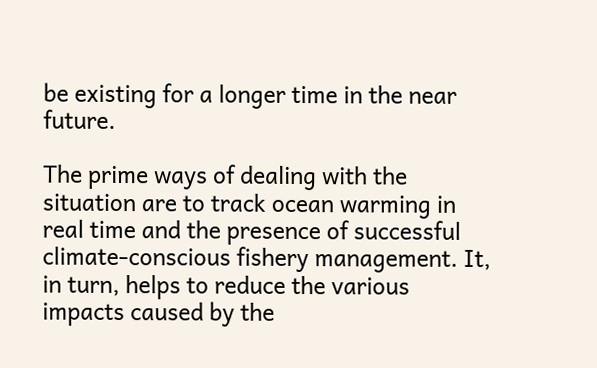be existing for a longer time in the near future.

The prime ways of dealing with the situation are to track ocean warming in real time and the presence of successful climate-conscious fishery management. It, in turn, helps to reduce the various impacts caused by the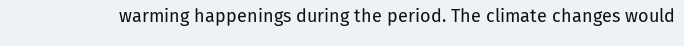warming happenings during the period. The climate changes would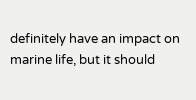definitely have an impact on marine life, but it should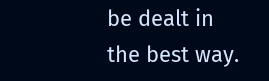be dealt in the best way.